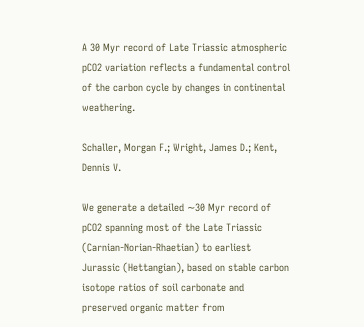A 30 Myr record of Late Triassic atmospheric pCO2 variation reflects a fundamental control of the carbon cycle by changes in continental weathering.

Schaller, Morgan F.; Wright, James D.; Kent, Dennis V.

We generate a detailed ∼30 Myr record of pCO2 spanning most of the Late Triassic (Carnian-Norian-Rhaetian) to earliest Jurassic (Hettangian), based on stable carbon isotope ratios of soil carbonate and preserved organic matter from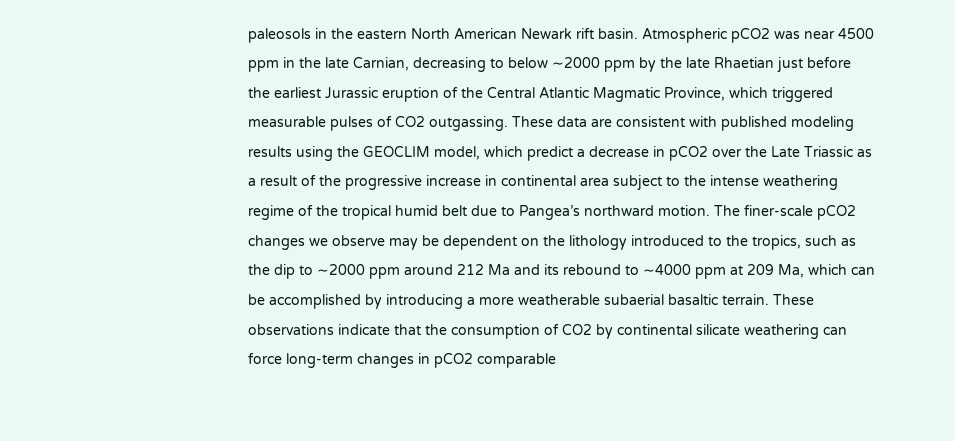paleosols in the eastern North American Newark rift basin. Atmospheric pCO2 was near 4500 ppm in the late Carnian, decreasing to below ∼2000 ppm by the late Rhaetian just before the earliest Jurassic eruption of the Central Atlantic Magmatic Province, which triggered measurable pulses of CO2 outgassing. These data are consistent with published modeling results using the GEOCLIM model, which predict a decrease in pCO2 over the Late Triassic as a result of the progressive increase in continental area subject to the intense weathering regime of the tropical humid belt due to Pangea’s northward motion. The finer-scale pCO2 changes we observe may be dependent on the lithology introduced to the tropics, such as the dip to ∼2000 ppm around 212 Ma and its rebound to ∼4000 ppm at 209 Ma, which can be accomplished by introducing a more weatherable subaerial basaltic terrain. These observations indicate that the consumption of CO2 by continental silicate weathering can force long-term changes in pCO2 comparable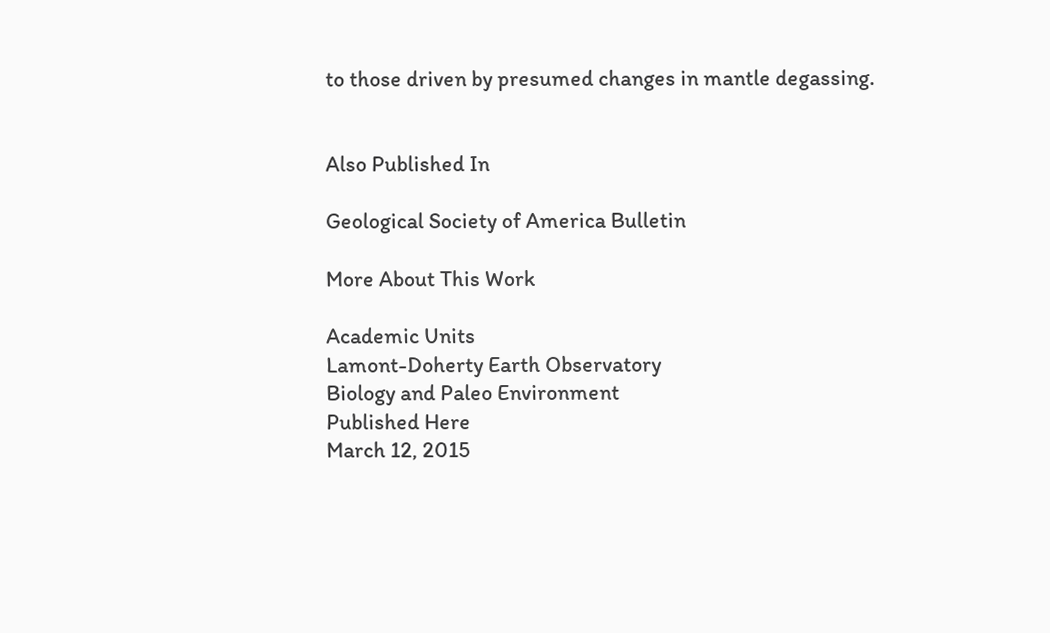to those driven by presumed changes in mantle degassing.


Also Published In

Geological Society of America Bulletin

More About This Work

Academic Units
Lamont-Doherty Earth Observatory
Biology and Paleo Environment
Published Here
March 12, 2015